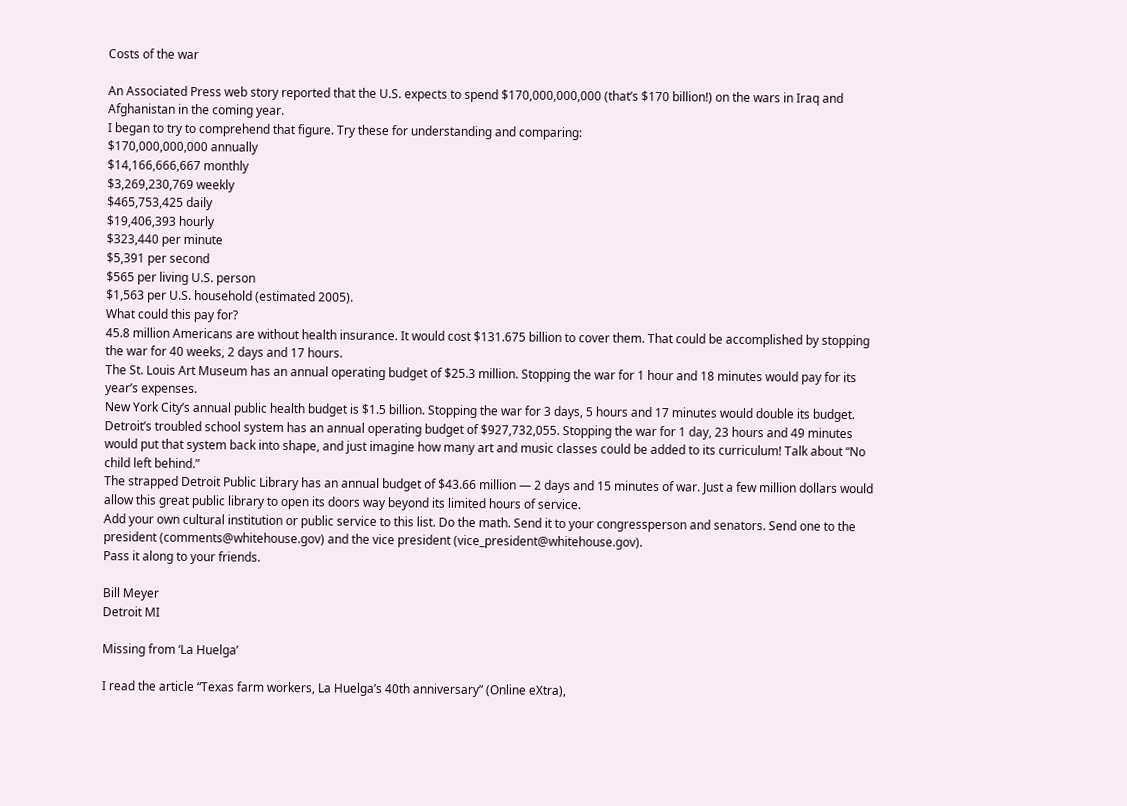Costs of the war

An Associated Press web story reported that the U.S. expects to spend $170,000,000,000 (that’s $170 billion!) on the wars in Iraq and Afghanistan in the coming year.
I began to try to comprehend that figure. Try these for understanding and comparing:
$170,000,000,000 annually
$14,166,666,667 monthly
$3,269,230,769 weekly
$465,753,425 daily
$19,406,393 hourly
$323,440 per minute
$5,391 per second
$565 per living U.S. person
$1,563 per U.S. household (estimated 2005).
What could this pay for?
45.8 million Americans are without health insurance. It would cost $131.675 billion to cover them. That could be accomplished by stopping the war for 40 weeks, 2 days and 17 hours.
The St. Louis Art Museum has an annual operating budget of $25.3 million. Stopping the war for 1 hour and 18 minutes would pay for its year’s expenses.
New York City’s annual public health budget is $1.5 billion. Stopping the war for 3 days, 5 hours and 17 minutes would double its budget.
Detroit’s troubled school system has an annual operating budget of $927,732,055. Stopping the war for 1 day, 23 hours and 49 minutes would put that system back into shape, and just imagine how many art and music classes could be added to its curriculum! Talk about “No child left behind.”
The strapped Detroit Public Library has an annual budget of $43.66 million — 2 days and 15 minutes of war. Just a few million dollars would allow this great public library to open its doors way beyond its limited hours of service.
Add your own cultural institution or public service to this list. Do the math. Send it to your congressperson and senators. Send one to the president (comments@whitehouse.gov) and the vice president (vice_president@whitehouse.gov).
Pass it along to your friends.

Bill Meyer
Detroit MI

Missing from ‘La Huelga’

I read the article “Texas farm workers, La Huelga’s 40th anniversary” (Online eXtra),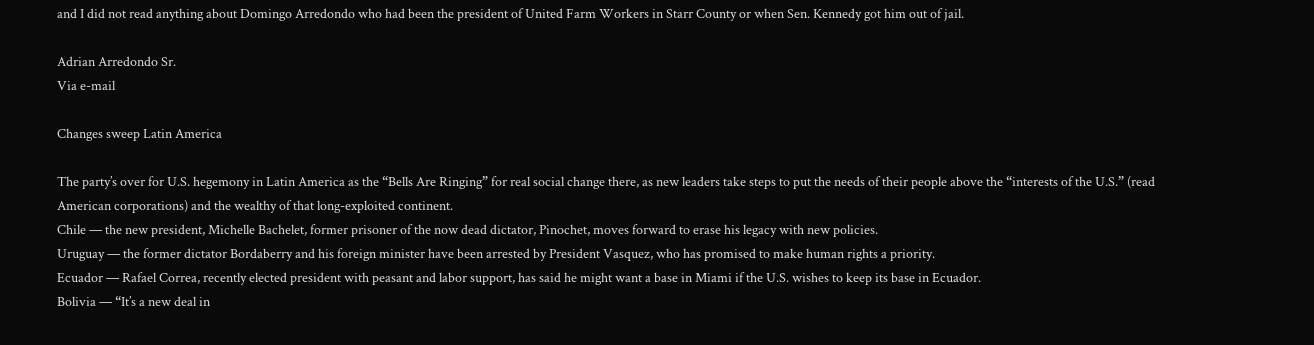and I did not read anything about Domingo Arredondo who had been the president of United Farm Workers in Starr County or when Sen. Kennedy got him out of jail.

Adrian Arredondo Sr.
Via e-mail

Changes sweep Latin America

The party’s over for U.S. hegemony in Latin America as the “Bells Are Ringing” for real social change there, as new leaders take steps to put the needs of their people above the “interests of the U.S.” (read American corporations) and the wealthy of that long-exploited continent.
Chile — the new president, Michelle Bachelet, former prisoner of the now dead dictator, Pinochet, moves forward to erase his legacy with new policies.
Uruguay — the former dictator Bordaberry and his foreign minister have been arrested by President Vasquez, who has promised to make human rights a priority.
Ecuador — Rafael Correa, recently elected president with peasant and labor support, has said he might want a base in Miami if the U.S. wishes to keep its base in Ecuador.
Bolivia — “It’s a new deal in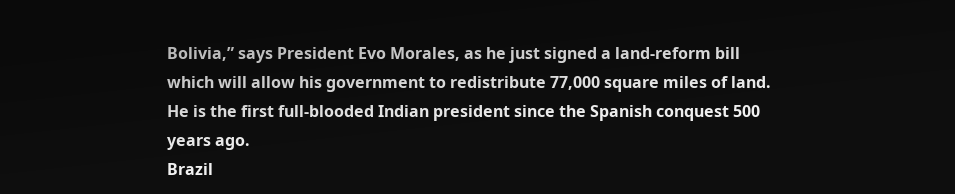Bolivia,” says President Evo Morales, as he just signed a land-reform bill which will allow his government to redistribute 77,000 square miles of land. He is the first full-blooded Indian president since the Spanish conquest 500 years ago.
Brazil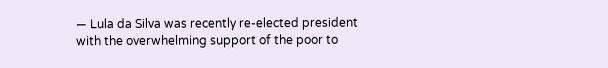— Lula da Silva was recently re-elected president with the overwhelming support of the poor to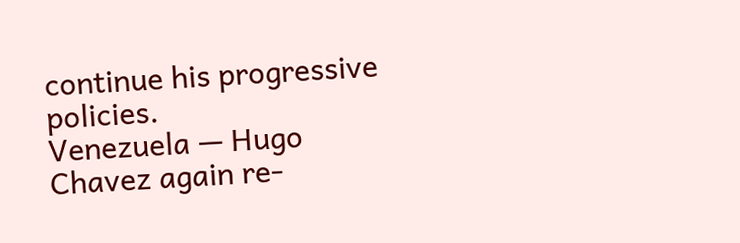continue his progressive policies.
Venezuela — Hugo Chavez again re-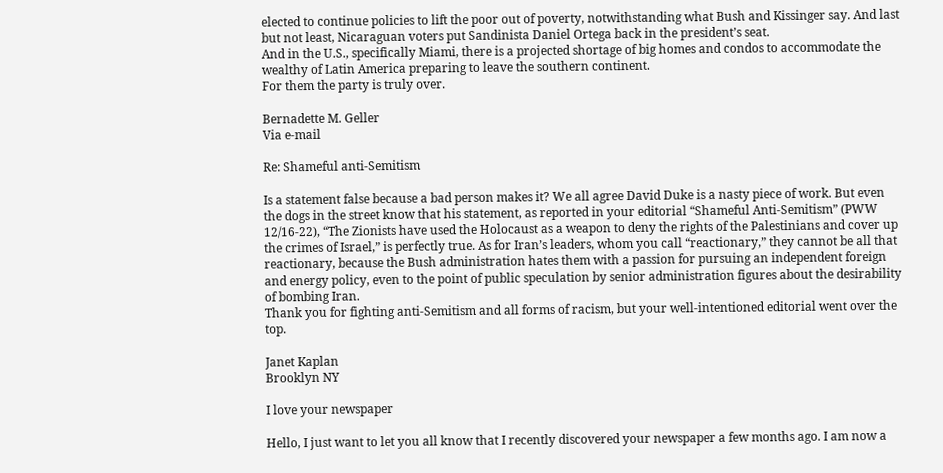elected to continue policies to lift the poor out of poverty, notwithstanding what Bush and Kissinger say. And last but not least, Nicaraguan voters put Sandinista Daniel Ortega back in the president’s seat.
And in the U.S., specifically Miami, there is a projected shortage of big homes and condos to accommodate the wealthy of Latin America preparing to leave the southern continent.
For them the party is truly over.

Bernadette M. Geller
Via e-mail

Re: Shameful anti-Semitism

Is a statement false because a bad person makes it? We all agree David Duke is a nasty piece of work. But even the dogs in the street know that his statement, as reported in your editorial “Shameful Anti-Semitism” (PWW 12/16-22), “The Zionists have used the Holocaust as a weapon to deny the rights of the Palestinians and cover up the crimes of Israel,” is perfectly true. As for Iran’s leaders, whom you call “reactionary,” they cannot be all that reactionary, because the Bush administration hates them with a passion for pursuing an independent foreign and energy policy, even to the point of public speculation by senior administration figures about the desirability of bombing Iran.
Thank you for fighting anti-Semitism and all forms of racism, but your well-intentioned editorial went over the top.

Janet Kaplan
Brooklyn NY

I love your newspaper

Hello, I just want to let you all know that I recently discovered your newspaper a few months ago. I am now a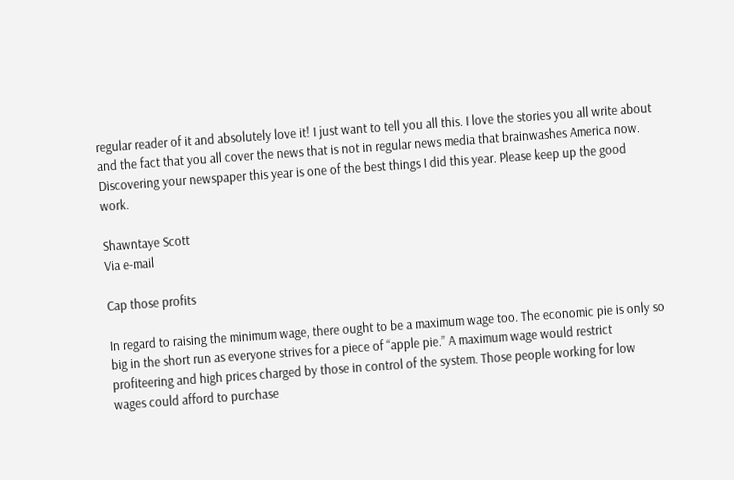regular reader of it and absolutely love it! I just want to tell you all this. I love the stories you all write about and the fact that you all cover the news that is not in regular news media that brainwashes America now.
Discovering your newspaper this year is one of the best things I did this year. Please keep up the good work.

Shawntaye Scott
Via e-mail

Cap those profits

In regard to raising the minimum wage, there ought to be a maximum wage too. The economic pie is only so big in the short run as everyone strives for a piece of “apple pie.” A maximum wage would restrict profiteering and high prices charged by those in control of the system. Those people working for low wages could afford to purchase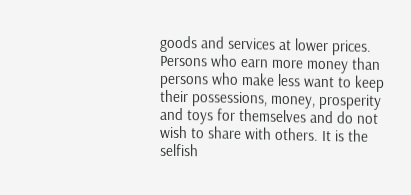goods and services at lower prices. Persons who earn more money than persons who make less want to keep their possessions, money, prosperity and toys for themselves and do not wish to share with others. It is the selfish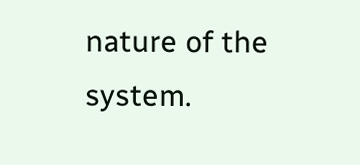nature of the system.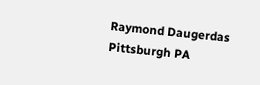Raymond Daugerdas
Pittsburgh PA